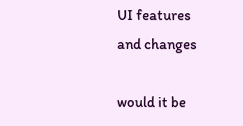UI features and changes

would it be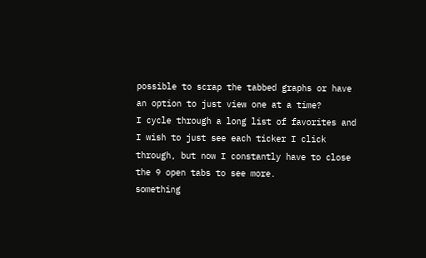possible to scrap the tabbed graphs or have an option to just view one at a time?
I cycle through a long list of favorites and I wish to just see each ticker I click through, but now I constantly have to close the 9 open tabs to see more.
something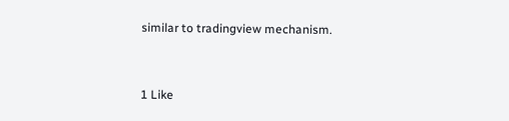similar to tradingview mechanism.


1 Like